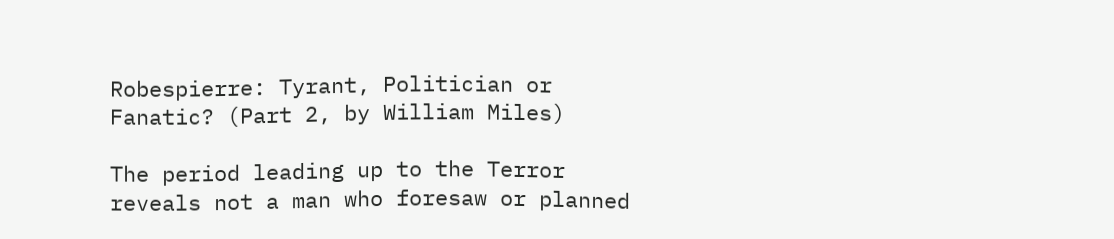Robespierre: Tyrant, Politician or Fanatic? (Part 2, by William Miles)

The period leading up to the Terror reveals not a man who foresaw or planned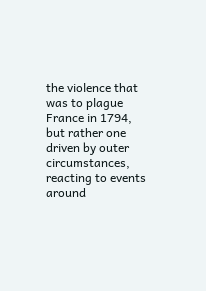the violence that was to plague France in 1794, but rather one driven by outer circumstances, reacting to events around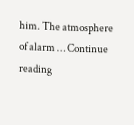him. The atmosphere of alarm … Continue reading